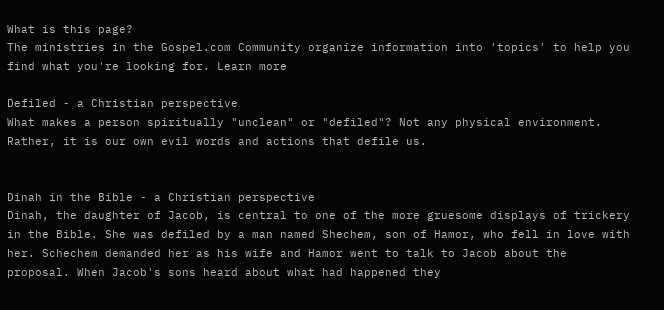What is this page?
The ministries in the Gospel.com Community organize information into 'topics' to help you find what you're looking for. Learn more

Defiled - a Christian perspective
What makes a person spiritually "unclean" or "defiled"? Not any physical environment. Rather, it is our own evil words and actions that defile us.


Dinah in the Bible - a Christian perspective
Dinah, the daughter of Jacob, is central to one of the more gruesome displays of trickery in the Bible. She was defiled by a man named Shechem, son of Hamor, who fell in love with her. Schechem demanded her as his wife and Hamor went to talk to Jacob about the proposal. When Jacob's sons heard about what had happened they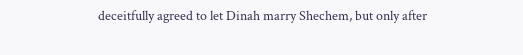deceitfully agreed to let Dinah marry Shechem, but only after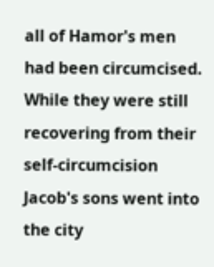all of Hamor's men had been circumcised. While they were still recovering from their self-circumcision Jacob's sons went into the city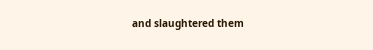and slaughtered them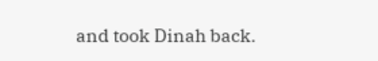and took Dinah back.